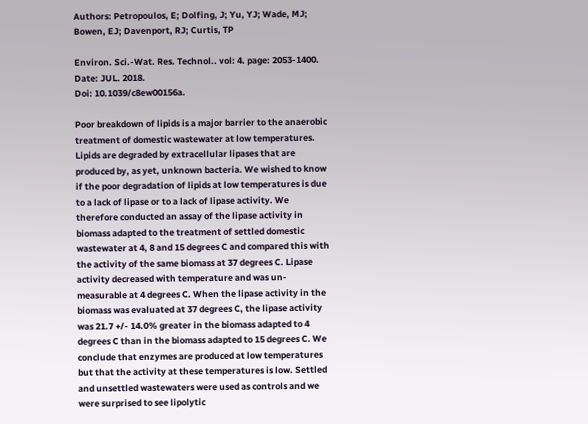Authors: Petropoulos, E; Dolfing, J; Yu, YJ; Wade, MJ; Bowen, EJ; Davenport, RJ; Curtis, TP

Environ. Sci.-Wat. Res. Technol.. vol: 4. page: 2053-1400.
Date: JUL. 2018.
Doi: 10.1039/c8ew00156a.

Poor breakdown of lipids is a major barrier to the anaerobic treatment of domestic wastewater at low temperatures. Lipids are degraded by extracellular lipases that are produced by, as yet, unknown bacteria. We wished to know if the poor degradation of lipids at low temperatures is due to a lack of lipase or to a lack of lipase activity. We therefore conducted an assay of the lipase activity in biomass adapted to the treatment of settled domestic wastewater at 4, 8 and 15 degrees C and compared this with the activity of the same biomass at 37 degrees C. Lipase activity decreased with temperature and was un-measurable at 4 degrees C. When the lipase activity in the biomass was evaluated at 37 degrees C, the lipase activity was 21.7 +/- 14.0% greater in the biomass adapted to 4 degrees C than in the biomass adapted to 15 degrees C. We conclude that enzymes are produced at low temperatures but that the activity at these temperatures is low. Settled and unsettled wastewaters were used as controls and we were surprised to see lipolytic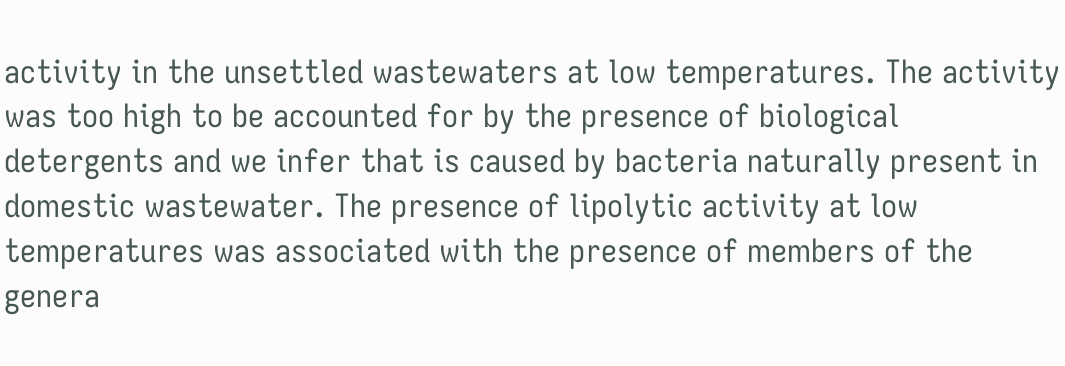activity in the unsettled wastewaters at low temperatures. The activity was too high to be accounted for by the presence of biological detergents and we infer that is caused by bacteria naturally present in domestic wastewater. The presence of lipolytic activity at low temperatures was associated with the presence of members of the genera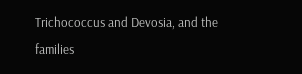Trichococcus and Devosia, and the families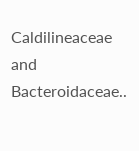Caldilineaceae and Bacteroidaceae..